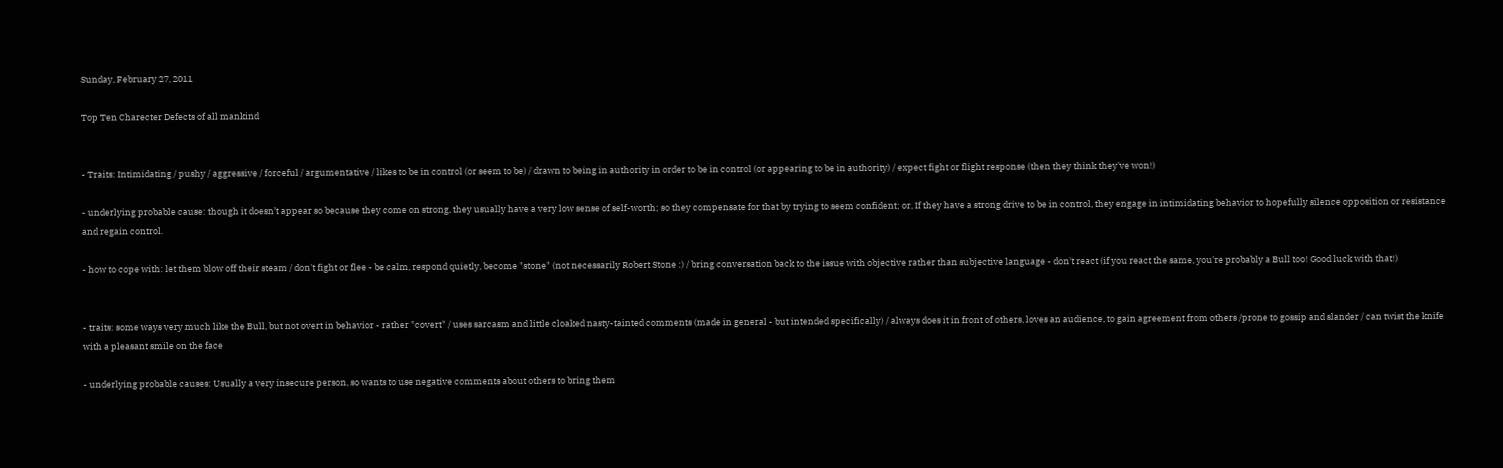Sunday, February 27, 2011

Top Ten Charecter Defects of all mankind


- Traits: Intimidating / pushy / aggressive / forceful / argumentative / likes to be in control (or seem to be) / drawn to being in authority in order to be in control (or appearing to be in authority) / expect fight or flight response (then they think they've won!)

- underlying probable cause: though it doesn’t appear so because they come on strong, they usually have a very low sense of self-worth; so they compensate for that by trying to seem confident; or, If they have a strong drive to be in control, they engage in intimidating behavior to hopefully silence opposition or resistance and regain control.

- how to cope with: let them blow off their steam / don't fight or flee - be calm, respond quietly, become "stone" (not necessarily Robert Stone :) / bring conversation back to the issue with objective rather than subjective language - don't react (if you react the same, you're probably a Bull too! Good luck with that!)


- traits: some ways very much like the Bull, but not overt in behavior - rather "covert" / uses sarcasm and little cloaked nasty-tainted comments (made in general - but intended specifically) / always does it in front of others, loves an audience, to gain agreement from others /prone to gossip and slander / can twist the knife with a pleasant smile on the face

- underlying probable causes: Usually a very insecure person, so wants to use negative comments about others to bring them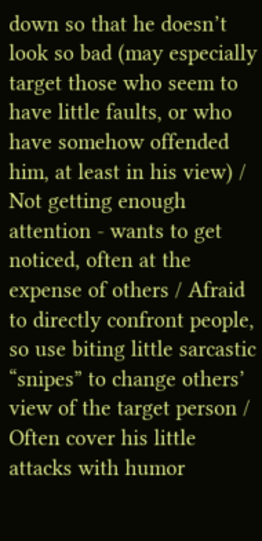down so that he doesn’t look so bad (may especially target those who seem to have little faults, or who have somehow offended him, at least in his view) / Not getting enough attention - wants to get noticed, often at the expense of others / Afraid to directly confront people, so use biting little sarcastic “snipes” to change others’ view of the target person / Often cover his little attacks with humor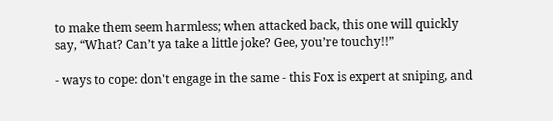to make them seem harmless; when attacked back, this one will quickly say, “What? Can’t ya take a little joke? Gee, you’re touchy!!”

- ways to cope: don't engage in the same - this Fox is expert at sniping, and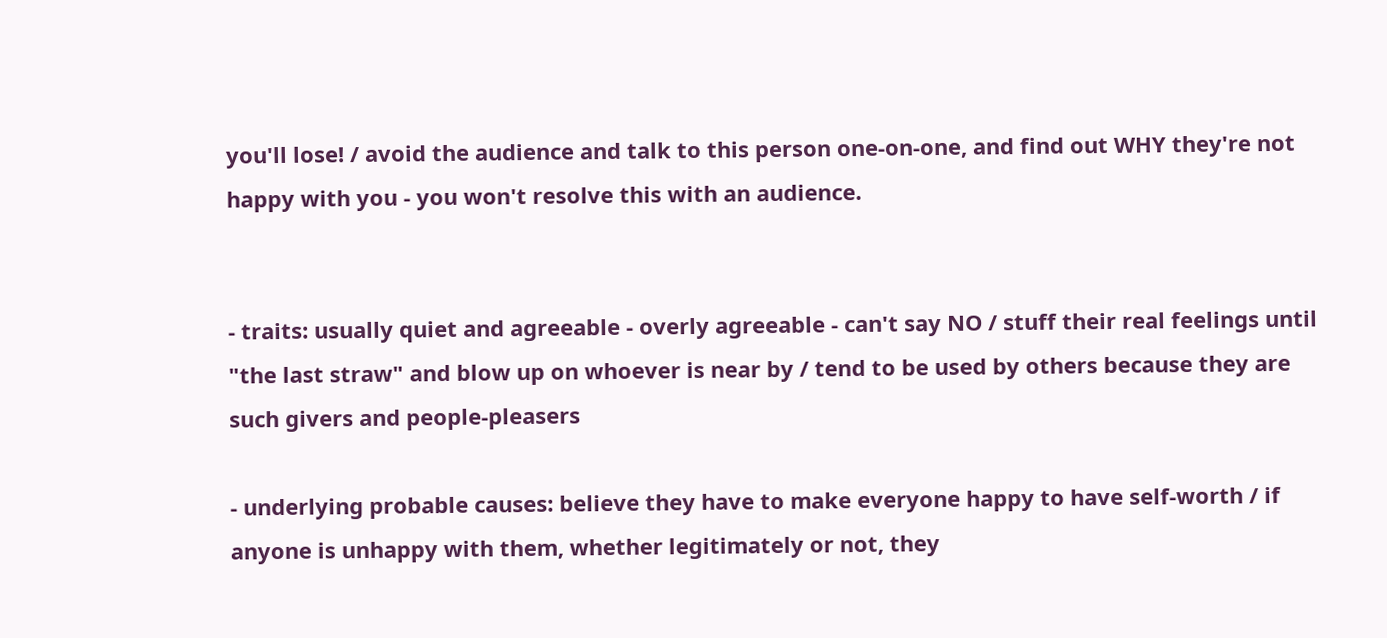you'll lose! / avoid the audience and talk to this person one-on-one, and find out WHY they're not happy with you - you won't resolve this with an audience.


- traits: usually quiet and agreeable - overly agreeable - can't say NO / stuff their real feelings until "the last straw" and blow up on whoever is near by / tend to be used by others because they are such givers and people-pleasers

- underlying probable causes: believe they have to make everyone happy to have self-worth / if anyone is unhappy with them, whether legitimately or not, they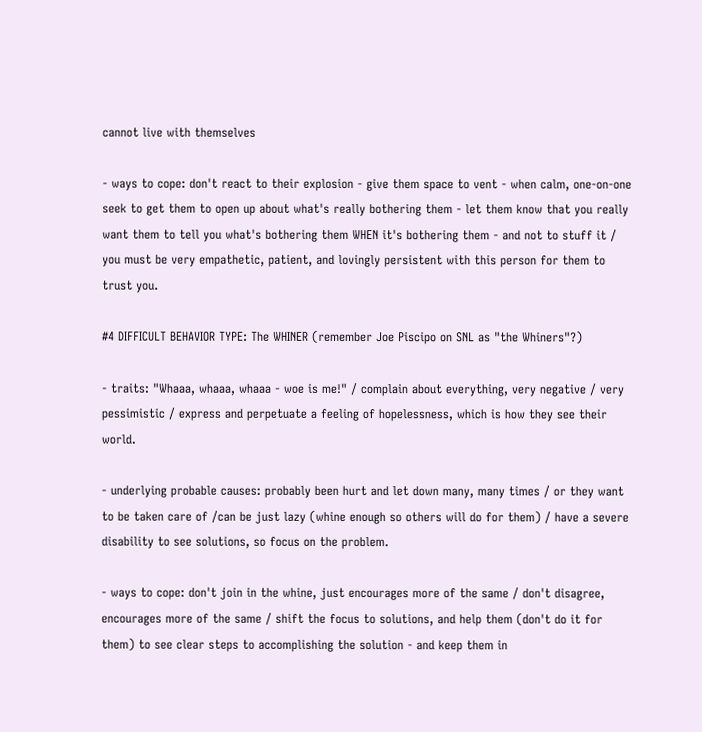cannot live with themselves

- ways to cope: don't react to their explosion - give them space to vent - when calm, one-on-one seek to get them to open up about what's really bothering them - let them know that you really want them to tell you what's bothering them WHEN it's bothering them - and not to stuff it / you must be very empathetic, patient, and lovingly persistent with this person for them to trust you.

#4 DIFFICULT BEHAVIOR TYPE: The WHINER (remember Joe Piscipo on SNL as "the Whiners"?)

- traits: "Whaaa, whaaa, whaaa - woe is me!" / complain about everything, very negative / very pessimistic / express and perpetuate a feeling of hopelessness, which is how they see their world.

- underlying probable causes: probably been hurt and let down many, many times / or they want to be taken care of /can be just lazy (whine enough so others will do for them) / have a severe disability to see solutions, so focus on the problem.

- ways to cope: don't join in the whine, just encourages more of the same / don't disagree, encourages more of the same / shift the focus to solutions, and help them (don't do it for them) to see clear steps to accomplishing the solution - and keep them in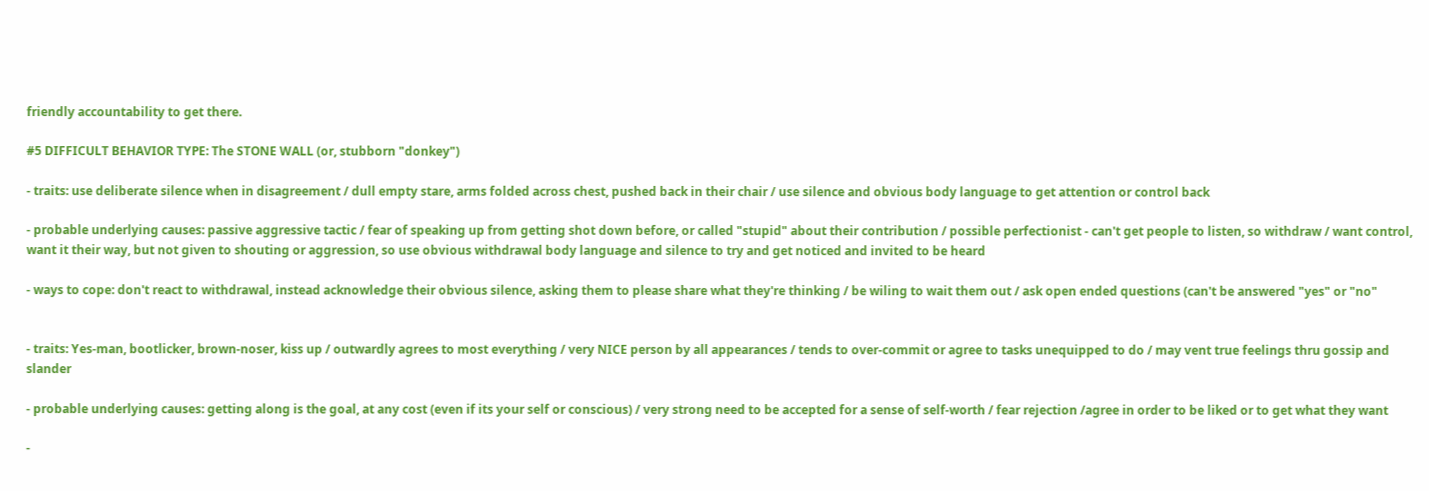friendly accountability to get there.

#5 DIFFICULT BEHAVIOR TYPE: The STONE WALL (or, stubborn "donkey")

- traits: use deliberate silence when in disagreement / dull empty stare, arms folded across chest, pushed back in their chair / use silence and obvious body language to get attention or control back

- probable underlying causes: passive aggressive tactic / fear of speaking up from getting shot down before, or called "stupid" about their contribution / possible perfectionist - can't get people to listen, so withdraw / want control, want it their way, but not given to shouting or aggression, so use obvious withdrawal body language and silence to try and get noticed and invited to be heard

- ways to cope: don't react to withdrawal, instead acknowledge their obvious silence, asking them to please share what they're thinking / be wiling to wait them out / ask open ended questions (can't be answered "yes" or "no"


- traits: Yes-man, bootlicker, brown-noser, kiss up / outwardly agrees to most everything / very NICE person by all appearances / tends to over-commit or agree to tasks unequipped to do / may vent true feelings thru gossip and slander

- probable underlying causes: getting along is the goal, at any cost (even if its your self or conscious) / very strong need to be accepted for a sense of self-worth / fear rejection /agree in order to be liked or to get what they want

-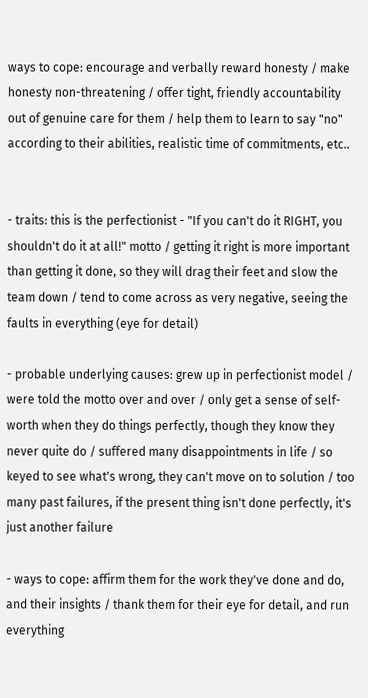ways to cope: encourage and verbally reward honesty / make honesty non-threatening / offer tight, friendly accountability out of genuine care for them / help them to learn to say "no" according to their abilities, realistic time of commitments, etc..


- traits: this is the perfectionist - "If you can't do it RIGHT, you shouldn't do it at all!" motto / getting it right is more important than getting it done, so they will drag their feet and slow the team down / tend to come across as very negative, seeing the faults in everything (eye for detail)

- probable underlying causes: grew up in perfectionist model / were told the motto over and over / only get a sense of self-worth when they do things perfectly, though they know they never quite do / suffered many disappointments in life / so keyed to see what's wrong, they can't move on to solution / too many past failures, if the present thing isn't done perfectly, it's just another failure

- ways to cope: affirm them for the work they've done and do, and their insights / thank them for their eye for detail, and run everything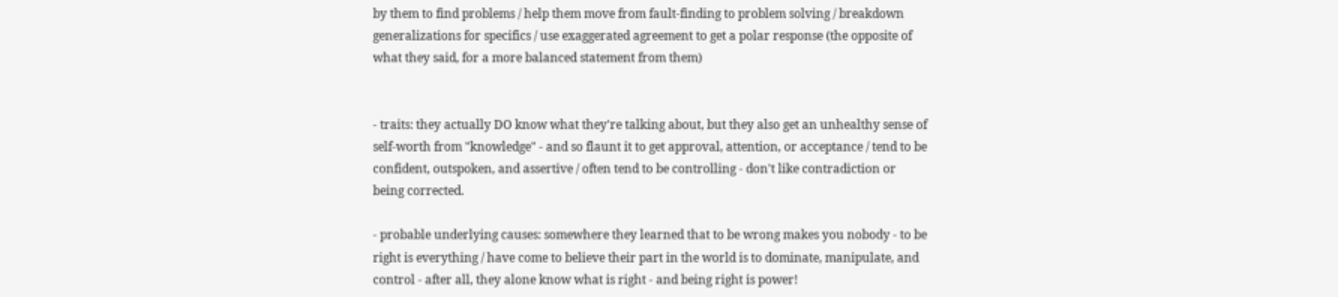by them to find problems / help them move from fault-finding to problem solving / breakdown generalizations for specifics / use exaggerated agreement to get a polar response (the opposite of what they said, for a more balanced statement from them)


- traits: they actually DO know what they're talking about, but they also get an unhealthy sense of self-worth from "knowledge" - and so flaunt it to get approval, attention, or acceptance / tend to be confident, outspoken, and assertive / often tend to be controlling - don't like contradiction or being corrected.

- probable underlying causes: somewhere they learned that to be wrong makes you nobody - to be right is everything / have come to believe their part in the world is to dominate, manipulate, and control - after all, they alone know what is right - and being right is power!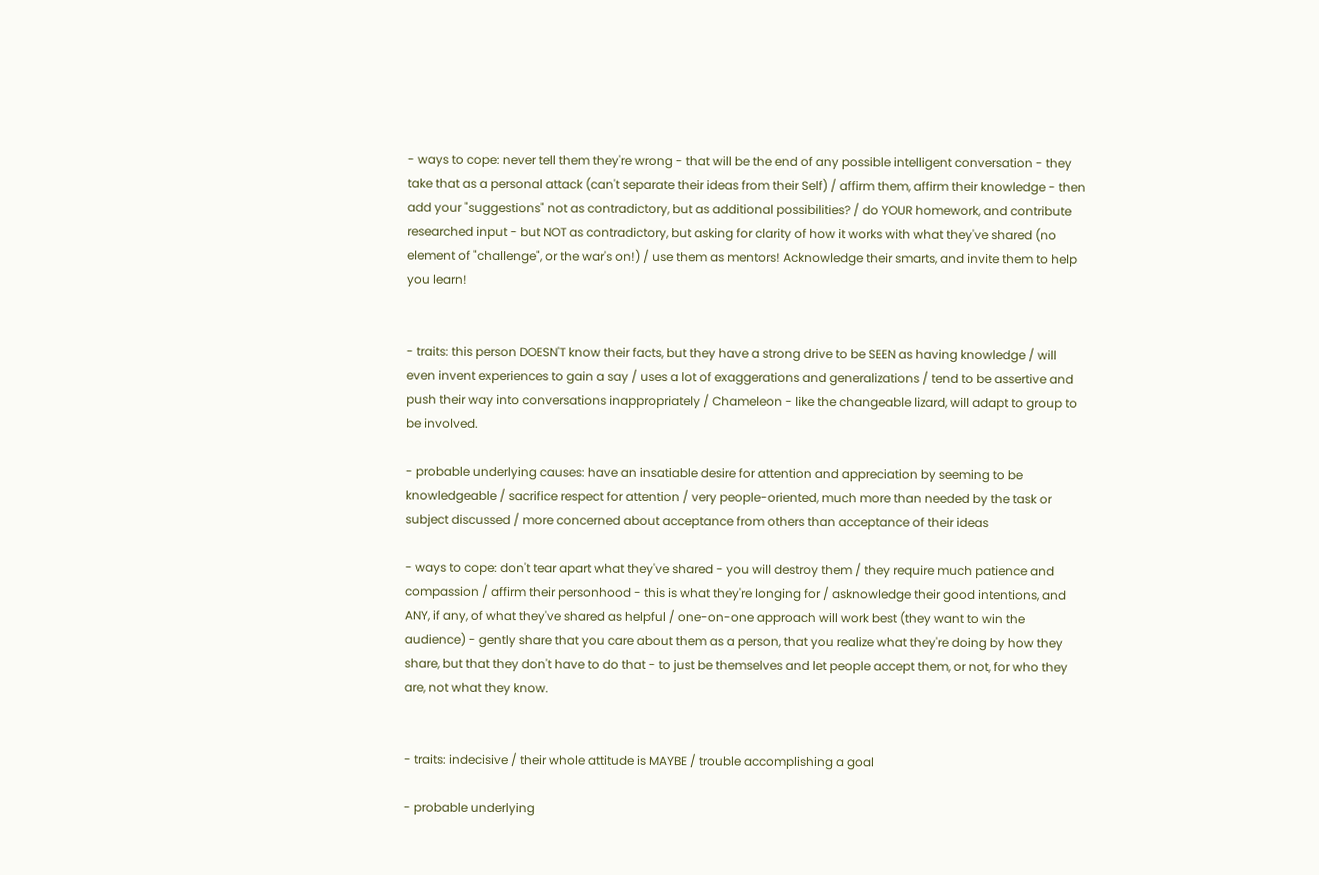- ways to cope: never tell them they're wrong - that will be the end of any possible intelligent conversation - they take that as a personal attack (can't separate their ideas from their Self) / affirm them, affirm their knowledge - then add your "suggestions" not as contradictory, but as additional possibilities? / do YOUR homework, and contribute researched input - but NOT as contradictory, but asking for clarity of how it works with what they've shared (no element of "challenge", or the war's on!) / use them as mentors! Acknowledge their smarts, and invite them to help you learn!


- traits: this person DOESN'T know their facts, but they have a strong drive to be SEEN as having knowledge / will even invent experiences to gain a say / uses a lot of exaggerations and generalizations / tend to be assertive and push their way into conversations inappropriately / Chameleon - like the changeable lizard, will adapt to group to be involved.

- probable underlying causes: have an insatiable desire for attention and appreciation by seeming to be knowledgeable / sacrifice respect for attention / very people-oriented, much more than needed by the task or subject discussed / more concerned about acceptance from others than acceptance of their ideas

- ways to cope: don't tear apart what they've shared - you will destroy them / they require much patience and compassion / affirm their personhood - this is what they're longing for / asknowledge their good intentions, and ANY, if any, of what they've shared as helpful / one-on-one approach will work best (they want to win the audience) - gently share that you care about them as a person, that you realize what they're doing by how they share, but that they don't have to do that - to just be themselves and let people accept them, or not, for who they are, not what they know.


- traits: indecisive / their whole attitude is MAYBE / trouble accomplishing a goal

- probable underlying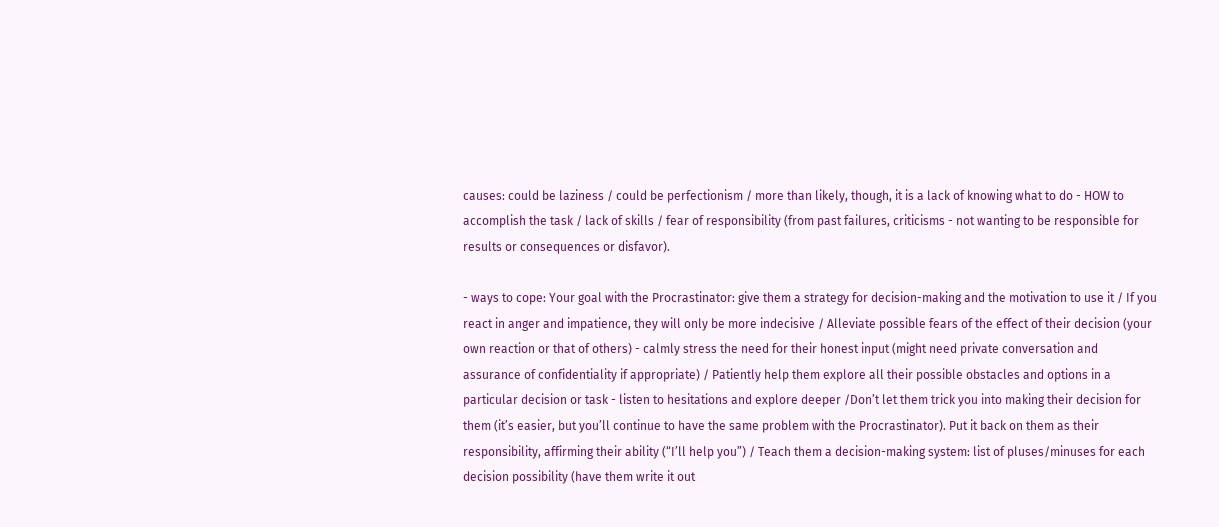causes: could be laziness / could be perfectionism / more than likely, though, it is a lack of knowing what to do - HOW to accomplish the task / lack of skills / fear of responsibility (from past failures, criticisms - not wanting to be responsible for results or consequences or disfavor).

- ways to cope: Your goal with the Procrastinator: give them a strategy for decision-making and the motivation to use it / If you react in anger and impatience, they will only be more indecisive / Alleviate possible fears of the effect of their decision (your own reaction or that of others) - calmly stress the need for their honest input (might need private conversation and assurance of confidentiality if appropriate) / Patiently help them explore all their possible obstacles and options in a particular decision or task - listen to hesitations and explore deeper /Don’t let them trick you into making their decision for them (it’s easier, but you’ll continue to have the same problem with the Procrastinator). Put it back on them as their responsibility, affirming their ability (“I’ll help you”) / Teach them a decision-making system: list of pluses/minuses for each decision possibility (have them write it out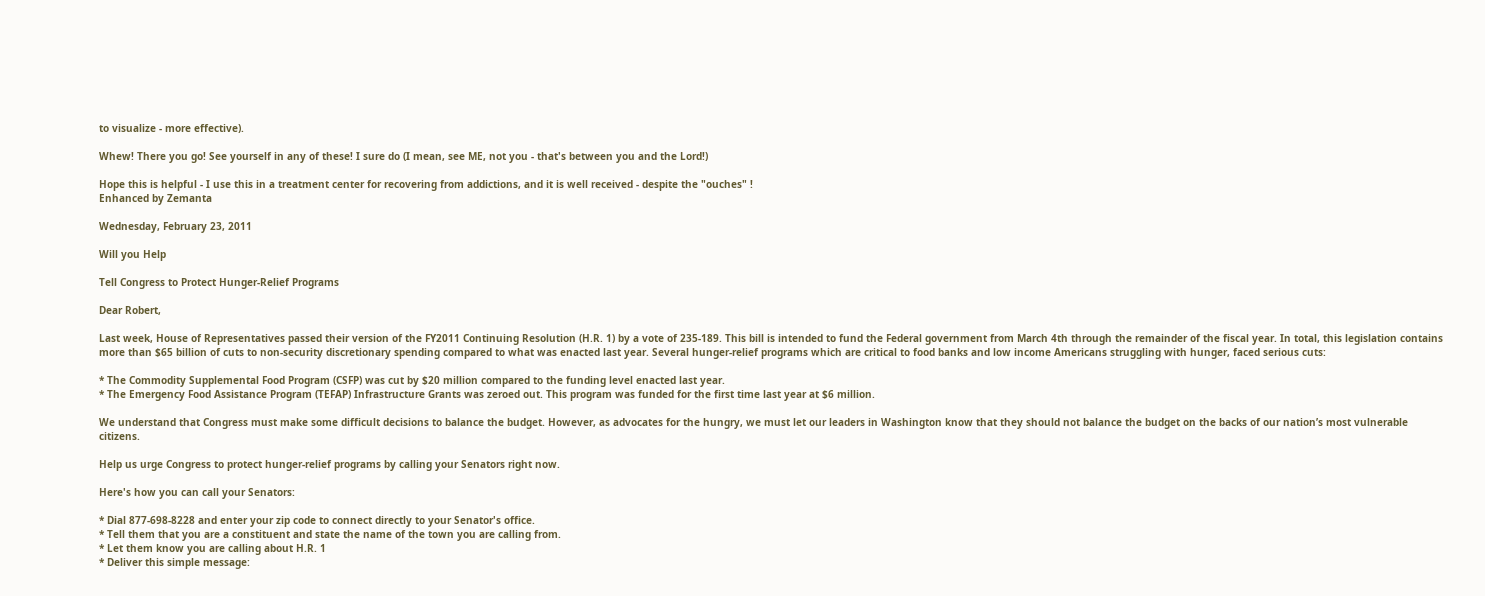to visualize - more effective).

Whew! There you go! See yourself in any of these! I sure do (I mean, see ME, not you - that's between you and the Lord!)

Hope this is helpful - I use this in a treatment center for recovering from addictions, and it is well received - despite the "ouches" !
Enhanced by Zemanta

Wednesday, February 23, 2011

Will you Help

Tell Congress to Protect Hunger-Relief Programs

Dear Robert,

Last week, House of Representatives passed their version of the FY2011 Continuing Resolution (H.R. 1) by a vote of 235-189. This bill is intended to fund the Federal government from March 4th through the remainder of the fiscal year. In total, this legislation contains more than $65 billion of cuts to non-security discretionary spending compared to what was enacted last year. Several hunger-relief programs which are critical to food banks and low income Americans struggling with hunger, faced serious cuts:

* The Commodity Supplemental Food Program (CSFP) was cut by $20 million compared to the funding level enacted last year.
* The Emergency Food Assistance Program (TEFAP) Infrastructure Grants was zeroed out. This program was funded for the first time last year at $6 million.

We understand that Congress must make some difficult decisions to balance the budget. However, as advocates for the hungry, we must let our leaders in Washington know that they should not balance the budget on the backs of our nation’s most vulnerable citizens.

Help us urge Congress to protect hunger-relief programs by calling your Senators right now.

Here's how you can call your Senators:

* Dial 877-698-8228 and enter your zip code to connect directly to your Senator's office.
* Tell them that you are a constituent and state the name of the town you are calling from.
* Let them know you are calling about H.R. 1
* Deliver this simple message: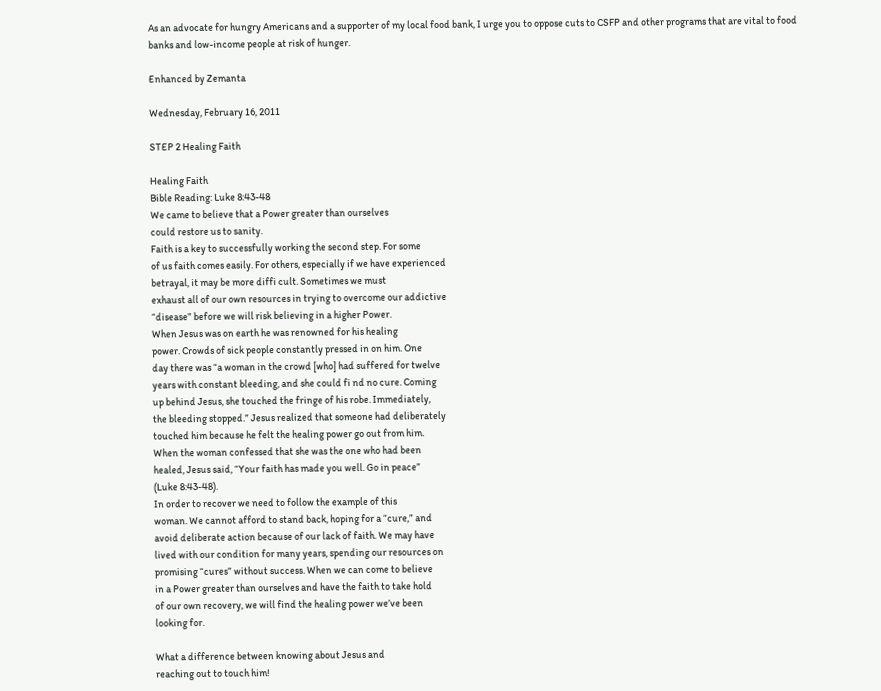As an advocate for hungry Americans and a supporter of my local food bank, I urge you to oppose cuts to CSFP and other programs that are vital to food banks and low-income people at risk of hunger.

Enhanced by Zemanta

Wednesday, February 16, 2011

STEP 2 Healing Faith

Healing Faith
Bible Reading: Luke 8:43-48
We came to believe that a Power greater than ourselves
could restore us to sanity.
Faith is a key to successfully working the second step. For some
of us faith comes easily. For others, especially if we have experienced
betrayal, it may be more diffi cult. Sometimes we must
exhaust all of our own resources in trying to overcome our addictive
“disease” before we will risk believing in a higher Power.
When Jesus was on earth he was renowned for his healing
power. Crowds of sick people constantly pressed in on him. One
day there was “a woman in the crowd [who] had suffered for twelve
years with constant bleeding, and she could fi nd no cure. Coming
up behind Jesus, she touched the fringe of his robe. Immediately,
the bleeding stopped.” Jesus realized that someone had deliberately
touched him because he felt the healing power go out from him.
When the woman confessed that she was the one who had been
healed, Jesus said, “Your faith has made you well. Go in peace”
(Luke 8:43-48).
In order to recover we need to follow the example of this
woman. We cannot afford to stand back, hoping for a “cure,” and
avoid deliberate action because of our lack of faith. We may have
lived with our condition for many years, spending our resources on
promising “cures” without success. When we can come to believe
in a Power greater than ourselves and have the faith to take hold
of our own recovery, we will find the healing power we’ve been
looking for.

What a difference between knowing about Jesus and
reaching out to touch him!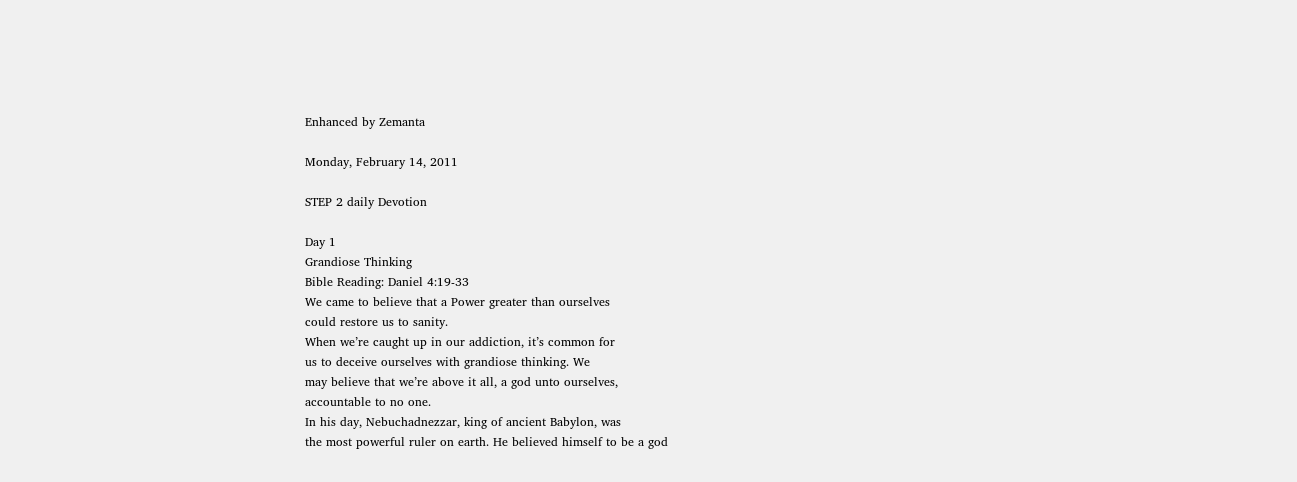Enhanced by Zemanta

Monday, February 14, 2011

STEP 2 daily Devotion

Day 1
Grandiose Thinking
Bible Reading: Daniel 4:19-33
We came to believe that a Power greater than ourselves
could restore us to sanity.
When we’re caught up in our addiction, it’s common for
us to deceive ourselves with grandiose thinking. We
may believe that we’re above it all, a god unto ourselves,
accountable to no one.
In his day, Nebuchadnezzar, king of ancient Babylon, was
the most powerful ruler on earth. He believed himself to be a god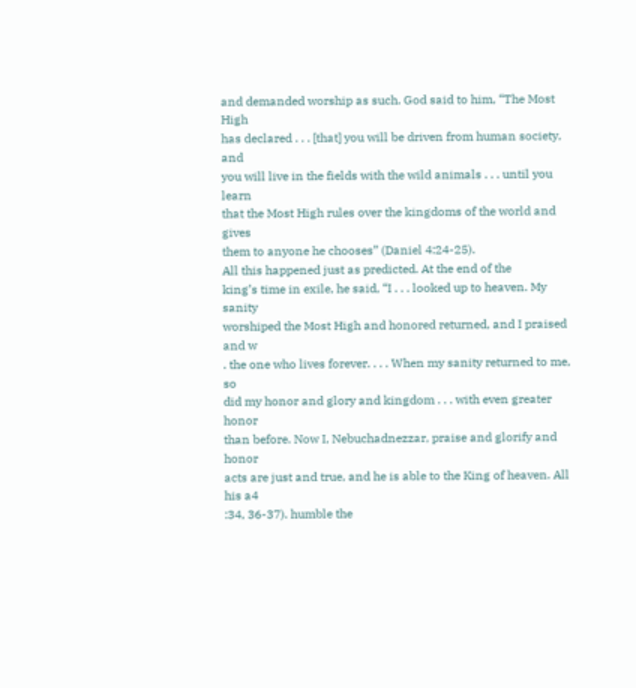and demanded worship as such. God said to him, “The Most High
has declared . . . [that] you will be driven from human society, and
you will live in the fields with the wild animals . . . until you learn
that the Most High rules over the kingdoms of the world and gives
them to anyone he chooses” (Daniel 4:24-25).
All this happened just as predicted. At the end of the
king’s time in exile, he said, “I . . . looked up to heaven. My sanity
worshiped the Most High and honored returned, and I praised and w
. the one who lives forever. . . . When my sanity returned to me, so
did my honor and glory and kingdom . . . with even greater honor
than before. Now I, Nebuchadnezzar, praise and glorify and honor
acts are just and true, and he is able to the King of heaven. All his a4
:34, 36-37). humble the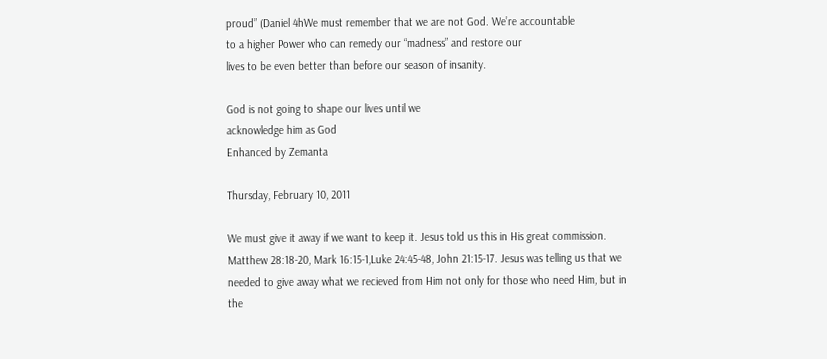proud” (Daniel 4hWe must remember that we are not God. We’re accountable
to a higher Power who can remedy our “madness” and restore our
lives to be even better than before our season of insanity.

God is not going to shape our lives until we
acknowledge him as God
Enhanced by Zemanta

Thursday, February 10, 2011

We must give it away if we want to keep it. Jesus told us this in His great commission. Matthew 28:18-20, Mark 16:15-1,Luke 24:45-48, John 21:15-17. Jesus was telling us that we needed to give away what we recieved from Him not only for those who need Him, but in the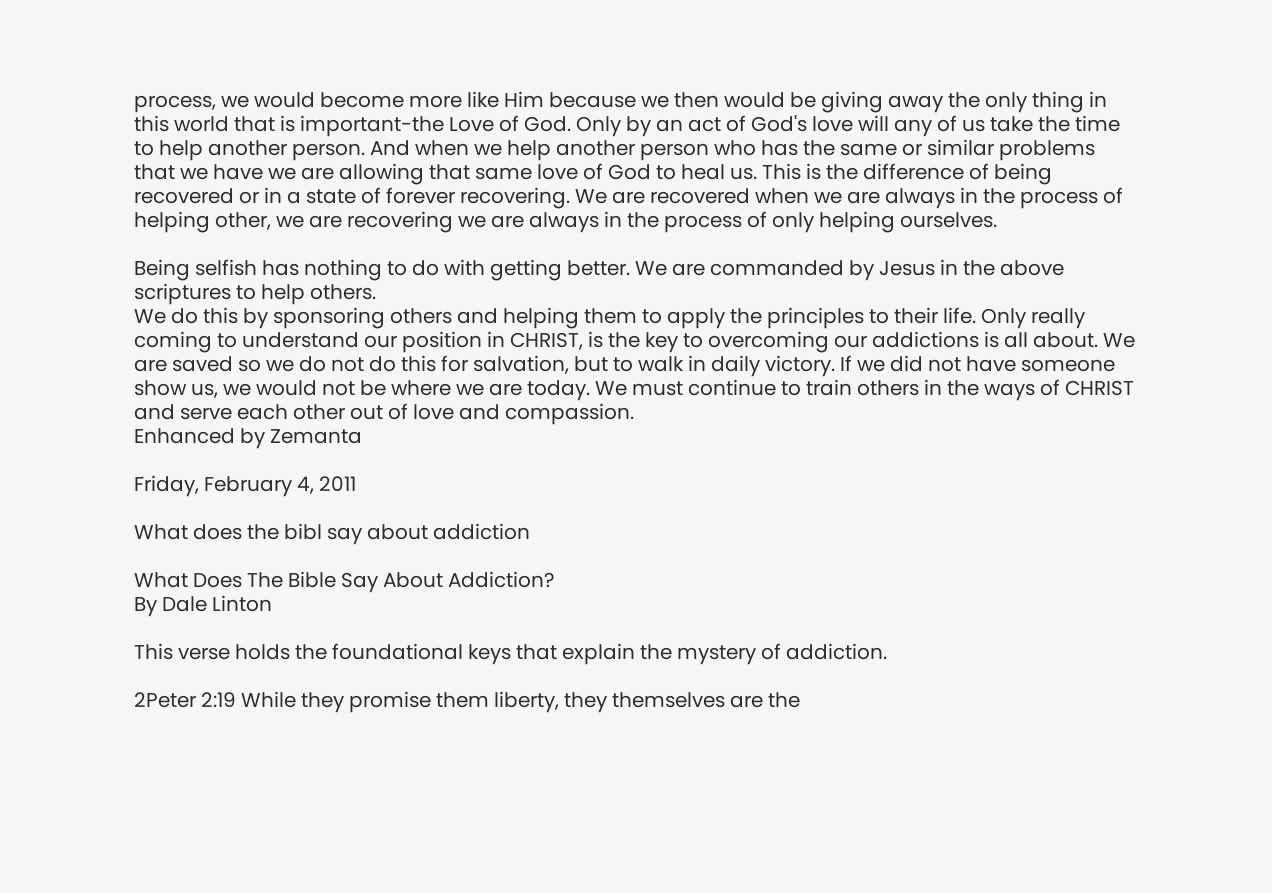process, we would become more like Him because we then would be giving away the only thing in this world that is important-the Love of God. Only by an act of God's love will any of us take the time to help another person. And when we help another person who has the same or similar problems that we have we are allowing that same love of God to heal us. This is the difference of being recovered or in a state of forever recovering. We are recovered when we are always in the process of helping other, we are recovering we are always in the process of only helping ourselves.

Being selfish has nothing to do with getting better. We are commanded by Jesus in the above scriptures to help others.
We do this by sponsoring others and helping them to apply the principles to their life. Only really coming to understand our position in CHRIST, is the key to overcoming our addictions is all about. We are saved so we do not do this for salvation, but to walk in daily victory. If we did not have someone show us, we would not be where we are today. We must continue to train others in the ways of CHRIST and serve each other out of love and compassion.
Enhanced by Zemanta

Friday, February 4, 2011

What does the bibl say about addiction

What Does The Bible Say About Addiction?
By Dale Linton

This verse holds the foundational keys that explain the mystery of addiction.

2Peter 2:19 While they promise them liberty, they themselves are the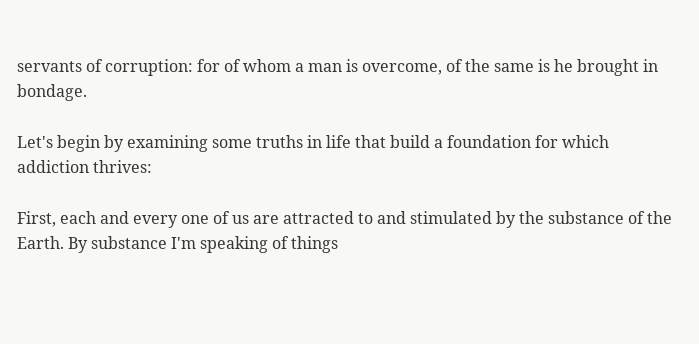servants of corruption: for of whom a man is overcome, of the same is he brought in bondage.

Let's begin by examining some truths in life that build a foundation for which addiction thrives:

First, each and every one of us are attracted to and stimulated by the substance of the Earth. By substance I'm speaking of things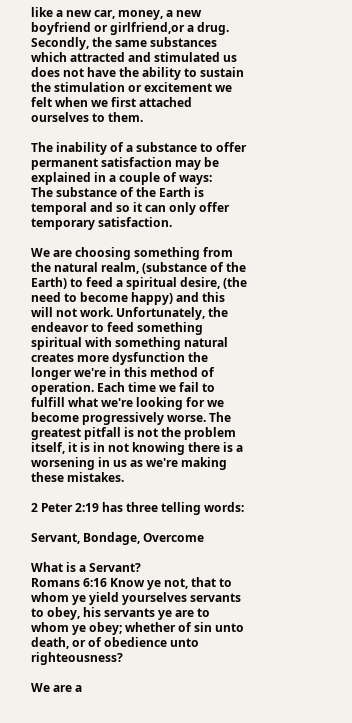like a new car, money, a new boyfriend or girlfriend,or a drug.
Secondly, the same substances which attracted and stimulated us does not have the ability to sustain the stimulation or excitement we felt when we first attached ourselves to them.

The inability of a substance to offer permanent satisfaction may be explained in a couple of ways:
The substance of the Earth is temporal and so it can only offer temporary satisfaction.

We are choosing something from the natural realm, (substance of the Earth) to feed a spiritual desire, (the need to become happy) and this will not work. Unfortunately, the endeavor to feed something spiritual with something natural creates more dysfunction the longer we're in this method of operation. Each time we fail to fulfill what we're looking for we become progressively worse. The greatest pitfall is not the problem itself, it is in not knowing there is a worsening in us as we're making these mistakes.

2 Peter 2:19 has three telling words:

Servant, Bondage, Overcome

What is a Servant?
Romans 6:16 Know ye not, that to whom ye yield yourselves servants to obey, his servants ye are to whom ye obey; whether of sin unto death, or of obedience unto righteousness?

We are a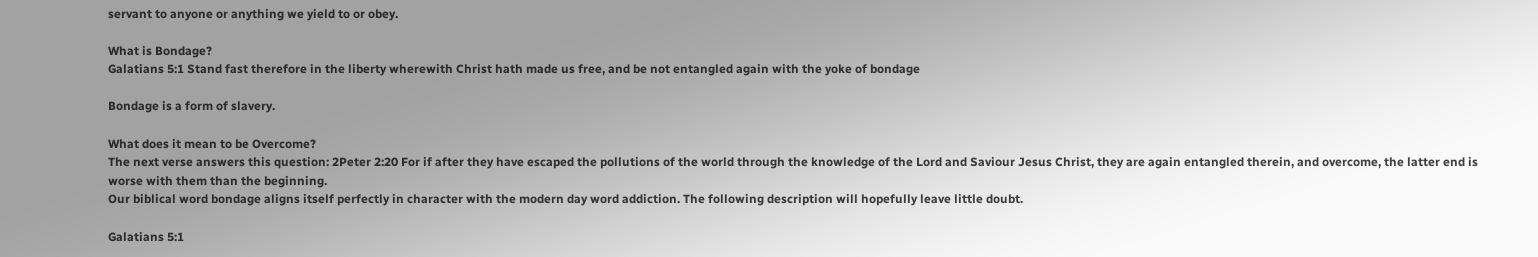servant to anyone or anything we yield to or obey.

What is Bondage?
Galatians 5:1 Stand fast therefore in the liberty wherewith Christ hath made us free, and be not entangled again with the yoke of bondage

Bondage is a form of slavery.

What does it mean to be Overcome?
The next verse answers this question: 2Peter 2:20 For if after they have escaped the pollutions of the world through the knowledge of the Lord and Saviour Jesus Christ, they are again entangled therein, and overcome, the latter end is worse with them than the beginning.
Our biblical word bondage aligns itself perfectly in character with the modern day word addiction. The following description will hopefully leave little doubt.

Galatians 5:1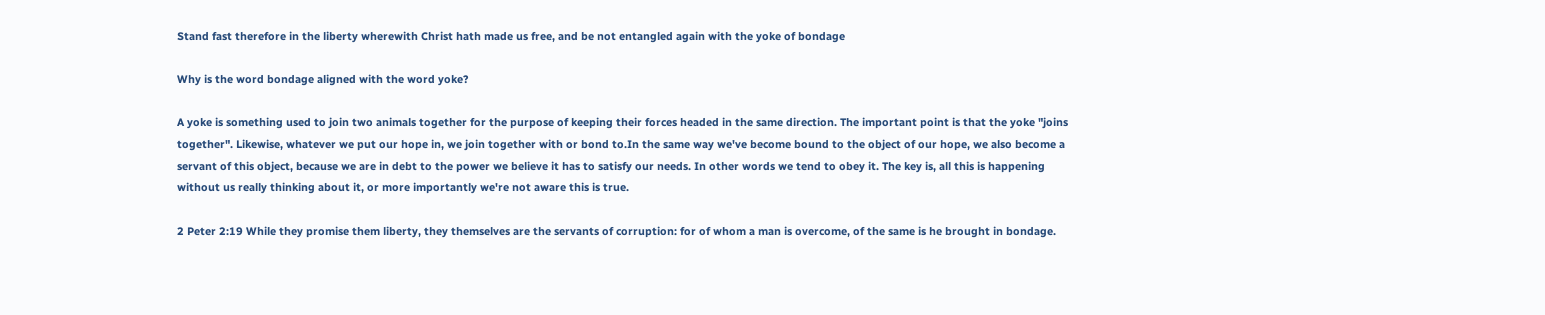Stand fast therefore in the liberty wherewith Christ hath made us free, and be not entangled again with the yoke of bondage

Why is the word bondage aligned with the word yoke?

A yoke is something used to join two animals together for the purpose of keeping their forces headed in the same direction. The important point is that the yoke "joins together". Likewise, whatever we put our hope in, we join together with or bond to.In the same way we've become bound to the object of our hope, we also become a servant of this object, because we are in debt to the power we believe it has to satisfy our needs. In other words we tend to obey it. The key is, all this is happening without us really thinking about it, or more importantly we're not aware this is true.

2 Peter 2:19 While they promise them liberty, they themselves are the servants of corruption: for of whom a man is overcome, of the same is he brought in bondage.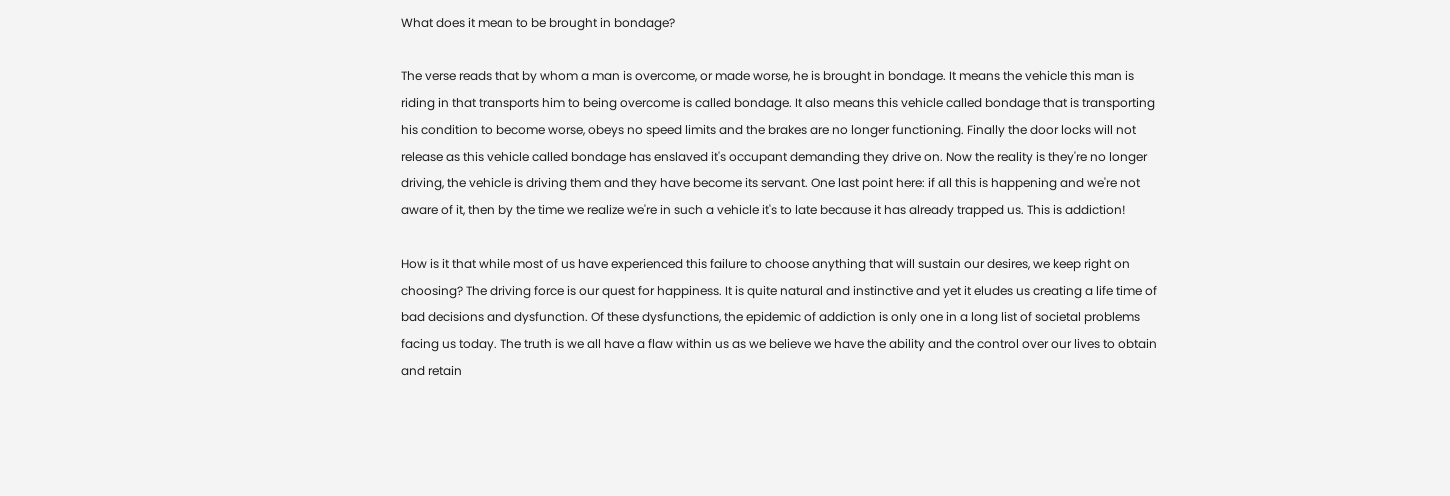What does it mean to be brought in bondage?

The verse reads that by whom a man is overcome, or made worse, he is brought in bondage. It means the vehicle this man is riding in that transports him to being overcome is called bondage. It also means this vehicle called bondage that is transporting his condition to become worse, obeys no speed limits and the brakes are no longer functioning. Finally the door locks will not release as this vehicle called bondage has enslaved it's occupant demanding they drive on. Now the reality is they're no longer driving, the vehicle is driving them and they have become its servant. One last point here: if all this is happening and we're not aware of it, then by the time we realize we're in such a vehicle it's to late because it has already trapped us. This is addiction!

How is it that while most of us have experienced this failure to choose anything that will sustain our desires, we keep right on choosing? The driving force is our quest for happiness. It is quite natural and instinctive and yet it eludes us creating a life time of bad decisions and dysfunction. Of these dysfunctions, the epidemic of addiction is only one in a long list of societal problems facing us today. The truth is we all have a flaw within us as we believe we have the ability and the control over our lives to obtain and retain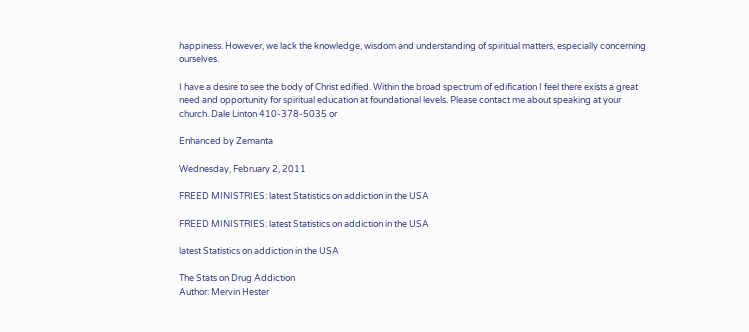happiness. However, we lack the knowledge, wisdom and understanding of spiritual matters, especially concerning ourselves.

I have a desire to see the body of Christ edified. Within the broad spectrum of edification I feel there exists a great need and opportunity for spiritual education at foundational levels. Please contact me about speaking at your church. Dale Linton 410-378-5035 or

Enhanced by Zemanta

Wednesday, February 2, 2011

FREED MINISTRIES: latest Statistics on addiction in the USA

FREED MINISTRIES: latest Statistics on addiction in the USA

latest Statistics on addiction in the USA

The Stats on Drug Addiction
Author: Mervin Hester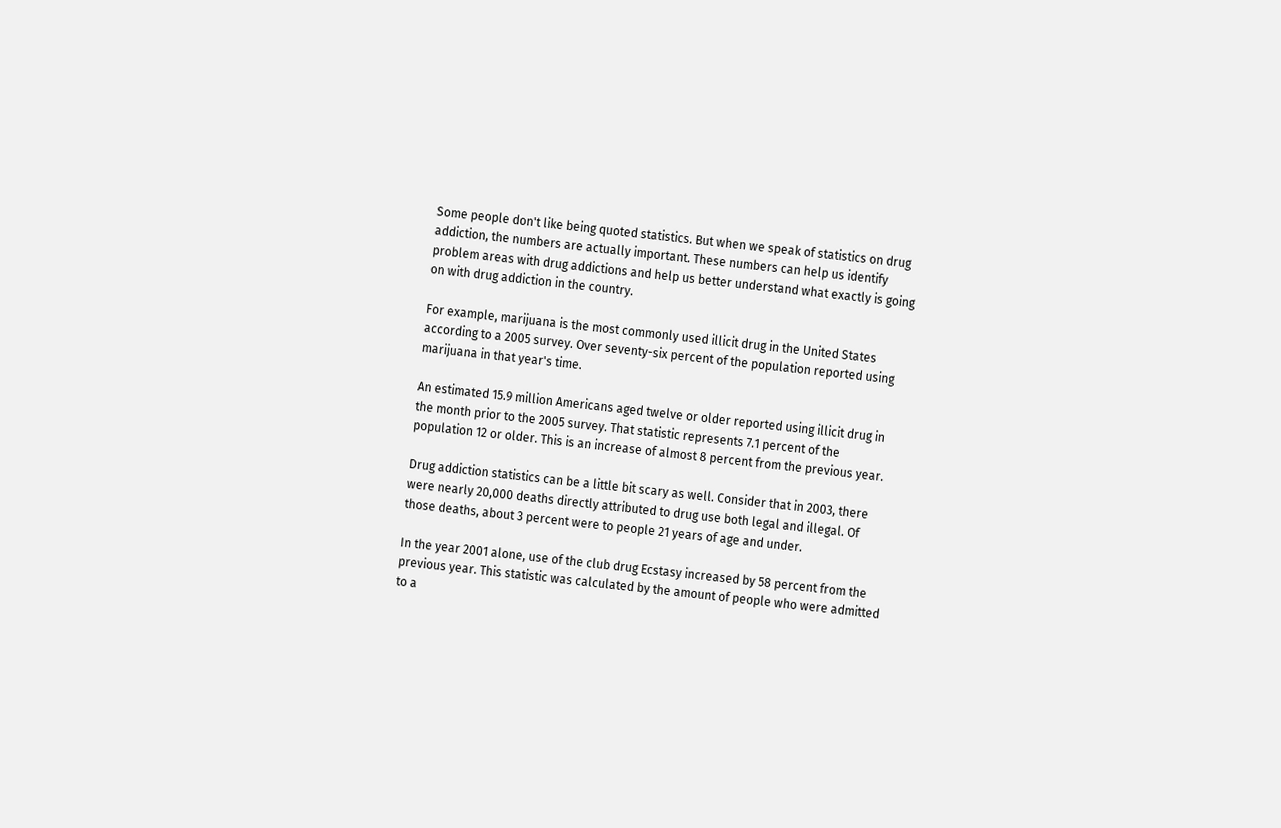Some people don't like being quoted statistics. But when we speak of statistics on drug addiction, the numbers are actually important. These numbers can help us identify problem areas with drug addictions and help us better understand what exactly is going on with drug addiction in the country.

For example, marijuana is the most commonly used illicit drug in the United States according to a 2005 survey. Over seventy-six percent of the population reported using marijuana in that year's time.

An estimated 15.9 million Americans aged twelve or older reported using illicit drug in the month prior to the 2005 survey. That statistic represents 7.1 percent of the population 12 or older. This is an increase of almost 8 percent from the previous year.

Drug addiction statistics can be a little bit scary as well. Consider that in 2003, there were nearly 20,000 deaths directly attributed to drug use both legal and illegal. Of those deaths, about 3 percent were to people 21 years of age and under.

In the year 2001 alone, use of the club drug Ecstasy increased by 58 percent from the previous year. This statistic was calculated by the amount of people who were admitted to a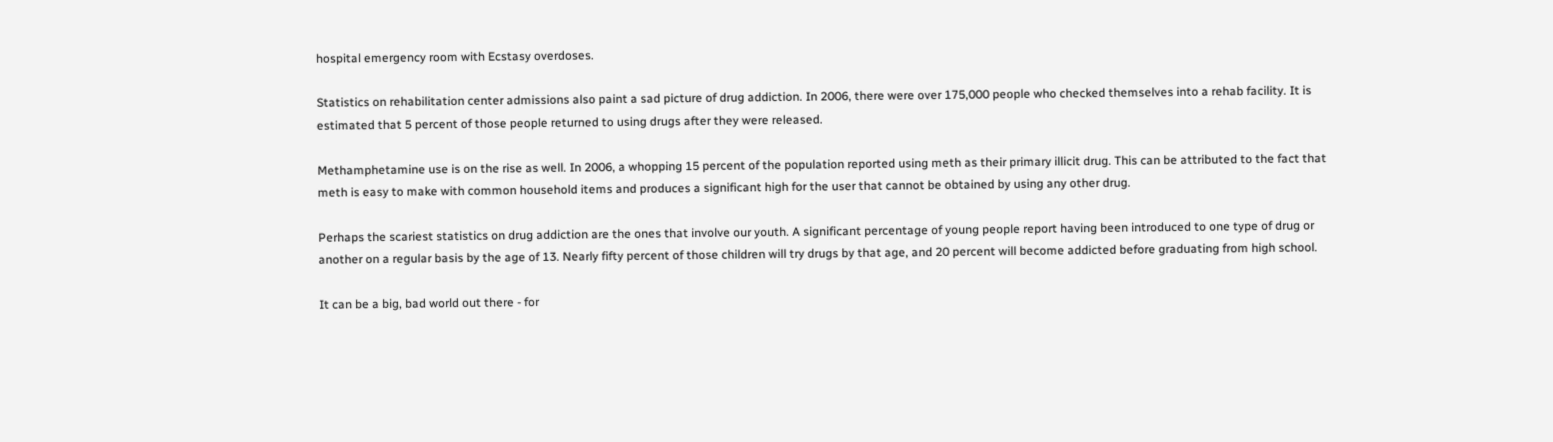hospital emergency room with Ecstasy overdoses.

Statistics on rehabilitation center admissions also paint a sad picture of drug addiction. In 2006, there were over 175,000 people who checked themselves into a rehab facility. It is estimated that 5 percent of those people returned to using drugs after they were released.

Methamphetamine use is on the rise as well. In 2006, a whopping 15 percent of the population reported using meth as their primary illicit drug. This can be attributed to the fact that meth is easy to make with common household items and produces a significant high for the user that cannot be obtained by using any other drug.

Perhaps the scariest statistics on drug addiction are the ones that involve our youth. A significant percentage of young people report having been introduced to one type of drug or another on a regular basis by the age of 13. Nearly fifty percent of those children will try drugs by that age, and 20 percent will become addicted before graduating from high school.

It can be a big, bad world out there - for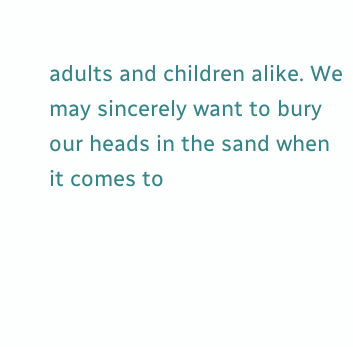adults and children alike. We may sincerely want to bury our heads in the sand when it comes to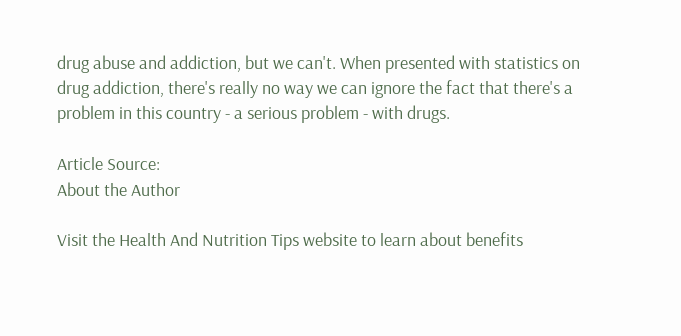drug abuse and addiction, but we can't. When presented with statistics on drug addiction, there's really no way we can ignore the fact that there's a problem in this country - a serious problem - with drugs.

Article Source:
About the Author

Visit the Health And Nutrition Tips website to learn about benefits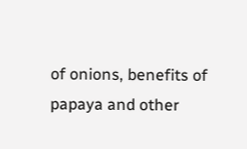of onions, benefits of papaya and other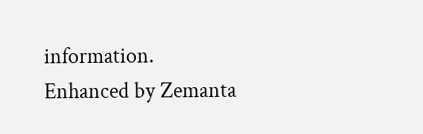information.
Enhanced by Zemanta